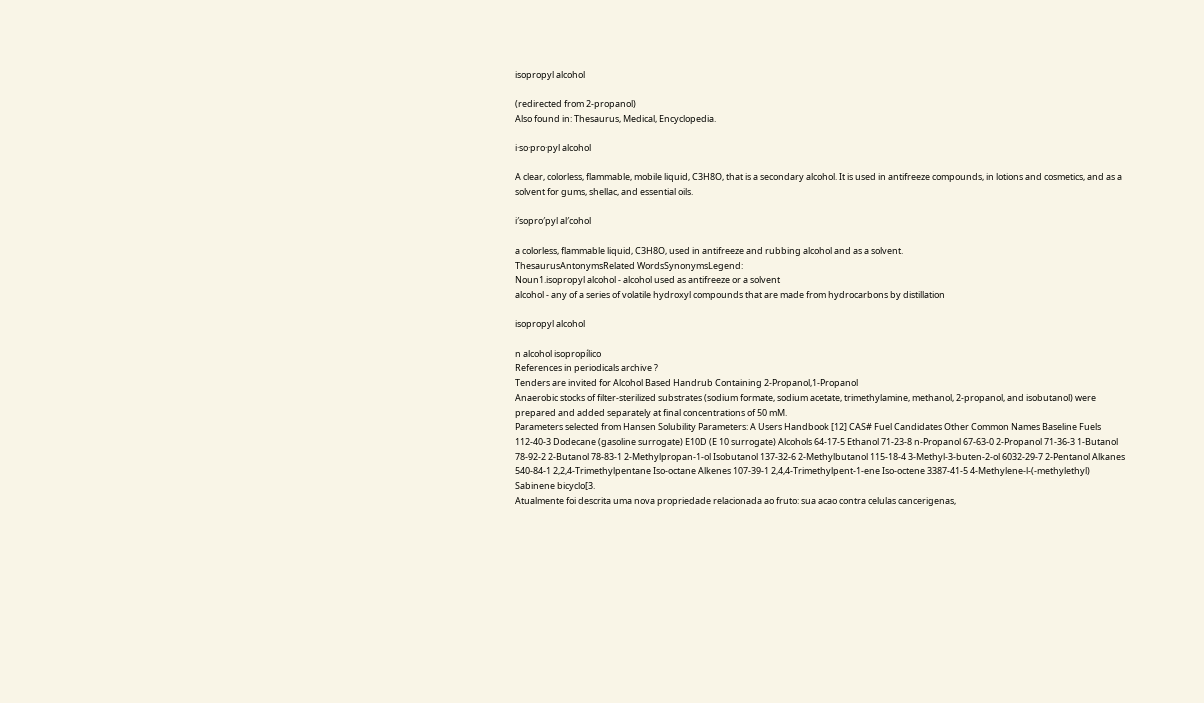isopropyl alcohol

(redirected from 2-propanol)
Also found in: Thesaurus, Medical, Encyclopedia.

i·so·pro·pyl alcohol

A clear, colorless, flammable, mobile liquid, C3H8O, that is a secondary alcohol. It is used in antifreeze compounds, in lotions and cosmetics, and as a solvent for gums, shellac, and essential oils.

i′sopro′pyl al′cohol

a colorless, flammable liquid, C3H8O, used in antifreeze and rubbing alcohol and as a solvent.
ThesaurusAntonymsRelated WordsSynonymsLegend:
Noun1.isopropyl alcohol - alcohol used as antifreeze or a solvent
alcohol - any of a series of volatile hydroxyl compounds that are made from hydrocarbons by distillation

isopropyl alcohol

n alcohol isopropílico
References in periodicals archive ?
Tenders are invited for Alcohol Based Handrub Containing 2-Propanol,1-Propanol
Anaerobic stocks of filter-sterilized substrates (sodium formate, sodium acetate, trimethylamine, methanol, 2-propanol, and isobutanol) were prepared and added separately at final concentrations of 50 mM.
Parameters selected from Hansen Solubility Parameters: A Users Handbook [12] CAS# Fuel Candidates Other Common Names Baseline Fuels 112-40-3 Dodecane (gasoline surrogate) E10D (E 10 surrogate) Alcohols 64-17-5 Ethanol 71-23-8 n-Propanol 67-63-0 2-Propanol 71-36-3 1-Butanol 78-92-2 2-Butanol 78-83-1 2-Methylpropan-1-ol Isobutanol 137-32-6 2-Methylbutanol 115-18-4 3-Methyl-3-buten-2-ol 6032-29-7 2-Pentanol Alkanes 540-84-1 2,2,4-Trimethylpentane Iso-octane Alkenes 107-39-1 2,4,4-Trimethylpent-1-ene Iso-octene 3387-41-5 4-Methylene-l-(-methylethyl) Sabinene bicyclo[3.
Atualmente foi descrita uma nova propriedade relacionada ao fruto: sua acao contra celulas cancerigenas,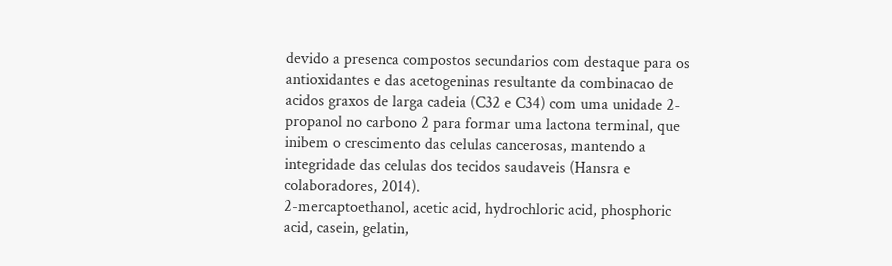devido a presenca compostos secundarios com destaque para os antioxidantes e das acetogeninas resultante da combinacao de acidos graxos de larga cadeia (C32 e C34) com uma unidade 2-propanol no carbono 2 para formar uma lactona terminal, que inibem o crescimento das celulas cancerosas, mantendo a integridade das celulas dos tecidos saudaveis (Hansra e colaboradores, 2014).
2-mercaptoethanol, acetic acid, hydrochloric acid, phosphoric acid, casein, gelatin,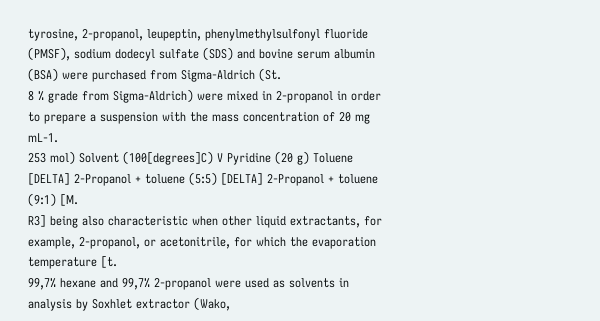tyrosine, 2-propanol, leupeptin, phenylmethylsulfonyl fluoride (PMSF), sodium dodecyl sulfate (SDS) and bovine serum albumin (BSA) were purchased from Sigma-Aldrich (St.
8 % grade from Sigma-Aldrich) were mixed in 2-propanol in order to prepare a suspension with the mass concentration of 20 mg mL-1.
253 mol) Solvent (100[degrees]C) V Pyridine (20 g) Toluene [DELTA] 2-Propanol + toluene (5:5) [DELTA] 2-Propanol + toluene (9:1) [M.
R3] being also characteristic when other liquid extractants, for example, 2-propanol, or acetonitrile, for which the evaporation temperature [t.
99,7% hexane and 99,7% 2-propanol were used as solvents in analysis by Soxhlet extractor (Wako,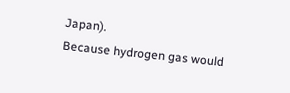Japan).
Because hydrogen gas would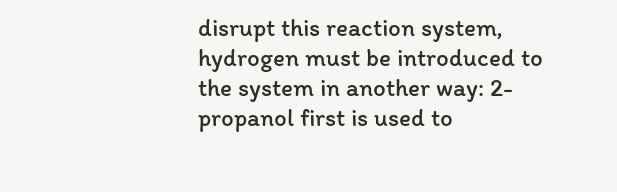disrupt this reaction system, hydrogen must be introduced to the system in another way: 2-propanol first is used to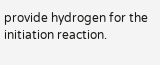provide hydrogen for the initiation reaction.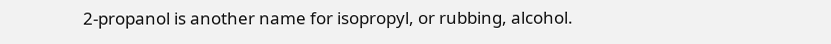2-propanol is another name for isopropyl, or rubbing, alcohol.